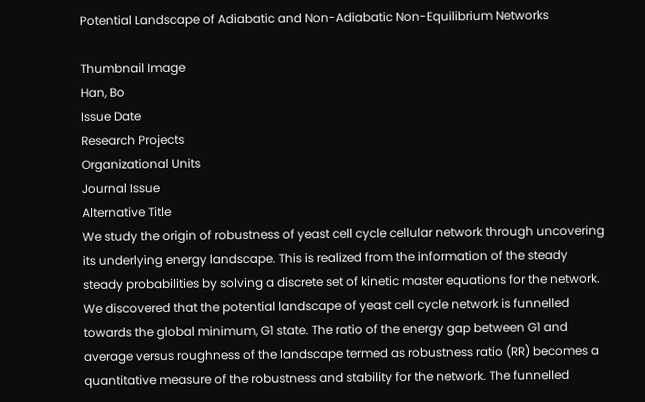Potential Landscape of Adiabatic and Non-Adiabatic Non-Equilibrium Networks

Thumbnail Image
Han, Bo
Issue Date
Research Projects
Organizational Units
Journal Issue
Alternative Title
We study the origin of robustness of yeast cell cycle cellular network through uncovering its underlying energy landscape. This is realized from the information of the steady steady probabilities by solving a discrete set of kinetic master equations for the network. We discovered that the potential landscape of yeast cell cycle network is funnelled towards the global minimum, G1 state. The ratio of the energy gap between G1 and average versus roughness of the landscape termed as robustness ratio (RR) becomes a quantitative measure of the robustness and stability for the network. The funnelled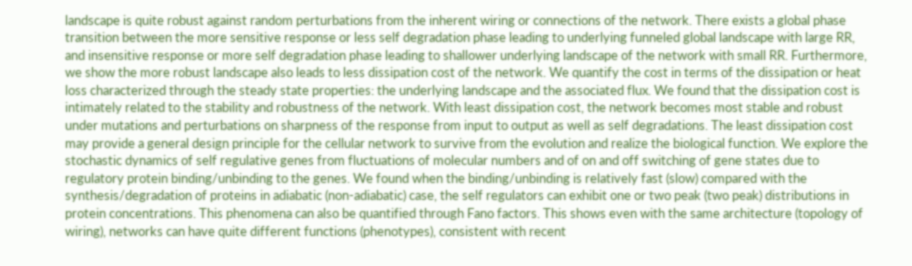landscape is quite robust against random perturbations from the inherent wiring or connections of the network. There exists a global phase transition between the more sensitive response or less self degradation phase leading to underlying funneled global landscape with large RR, and insensitive response or more self degradation phase leading to shallower underlying landscape of the network with small RR. Furthermore, we show the more robust landscape also leads to less dissipation cost of the network. We quantify the cost in terms of the dissipation or heat loss characterized through the steady state properties: the underlying landscape and the associated flux. We found that the dissipation cost is intimately related to the stability and robustness of the network. With least dissipation cost, the network becomes most stable and robust under mutations and perturbations on sharpness of the response from input to output as well as self degradations. The least dissipation cost may provide a general design principle for the cellular network to survive from the evolution and realize the biological function. We explore the stochastic dynamics of self regulative genes from fluctuations of molecular numbers and of on and off switching of gene states due to regulatory protein binding/unbinding to the genes. We found when the binding/unbinding is relatively fast (slow) compared with the synthesis/degradation of proteins in adiabatic (non-adiabatic) case, the self regulators can exhibit one or two peak (two peak) distributions in protein concentrations. This phenomena can also be quantified through Fano factors. This shows even with the same architecture (topology of wiring), networks can have quite different functions (phenotypes), consistent with recent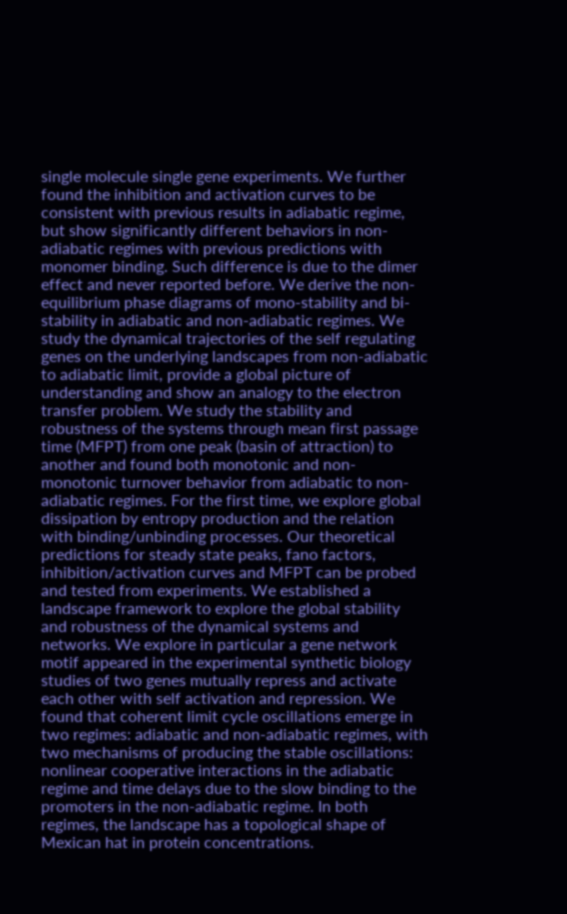single molecule single gene experiments. We further found the inhibition and activation curves to be consistent with previous results in adiabatic regime, but show significantly different behaviors in non-adiabatic regimes with previous predictions with monomer binding. Such difference is due to the dimer effect and never reported before. We derive the non-equilibrium phase diagrams of mono-stability and bi-stability in adiabatic and non-adiabatic regimes. We study the dynamical trajectories of the self regulating genes on the underlying landscapes from non-adiabatic to adiabatic limit, provide a global picture of understanding and show an analogy to the electron transfer problem. We study the stability and robustness of the systems through mean first passage time (MFPT) from one peak (basin of attraction) to another and found both monotonic and non-monotonic turnover behavior from adiabatic to non-adiabatic regimes. For the first time, we explore global dissipation by entropy production and the relation with binding/unbinding processes. Our theoretical predictions for steady state peaks, fano factors, inhibition/activation curves and MFPT can be probed and tested from experiments. We established a landscape framework to explore the global stability and robustness of the dynamical systems and networks. We explore in particular a gene network motif appeared in the experimental synthetic biology studies of two genes mutually repress and activate each other with self activation and repression. We found that coherent limit cycle oscillations emerge in two regimes: adiabatic and non-adiabatic regimes, with two mechanisms of producing the stable oscillations: nonlinear cooperative interactions in the adiabatic regime and time delays due to the slow binding to the promoters in the non-adiabatic regime. In both regimes, the landscape has a topological shape of Mexican hat in protein concentrations.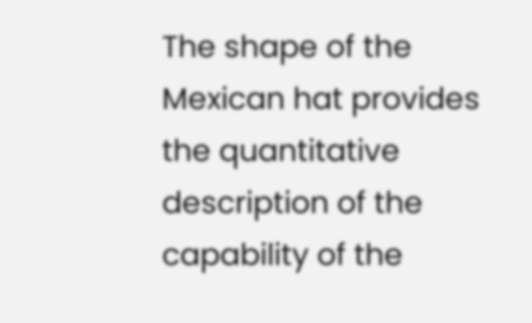The shape of the Mexican hat provides the quantitative description of the capability of the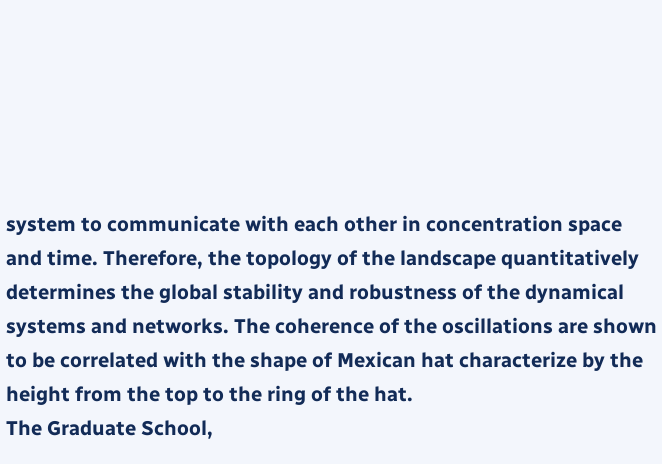system to communicate with each other in concentration space and time. Therefore, the topology of the landscape quantitatively determines the global stability and robustness of the dynamical systems and networks. The coherence of the oscillations are shown to be correlated with the shape of Mexican hat characterize by the height from the top to the ring of the hat.
The Graduate School,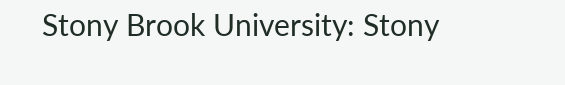Stony Brook University: Stony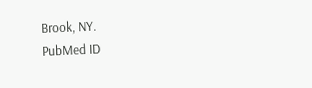Brook, NY.
PubMed ID